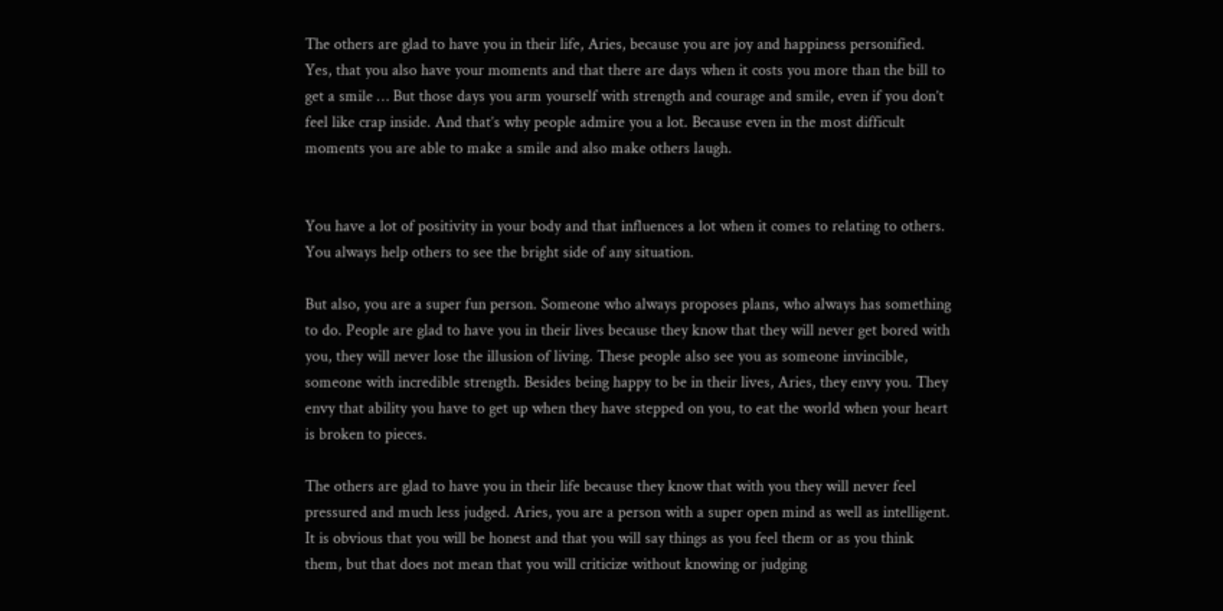The others are glad to have you in their life, Aries, because you are joy and happiness personified. Yes, that you also have your moments and that there are days when it costs you more than the bill to get a smile … But those days you arm yourself with strength and courage and smile, even if you don’t feel like crap inside. And that’s why people admire you a lot. Because even in the most difficult moments you are able to make a smile and also make others laugh.


You have a lot of positivity in your body and that influences a lot when it comes to relating to others. You always help others to see the bright side of any situation.

But also, you are a super fun person. Someone who always proposes plans, who always has something to do. People are glad to have you in their lives because they know that they will never get bored with you, they will never lose the illusion of living. These people also see you as someone invincible, someone with incredible strength. Besides being happy to be in their lives, Aries, they envy you. They envy that ability you have to get up when they have stepped on you, to eat the world when your heart is broken to pieces.

The others are glad to have you in their life because they know that with you they will never feel pressured and much less judged. Aries, you are a person with a super open mind as well as intelligent. It is obvious that you will be honest and that you will say things as you feel them or as you think them, but that does not mean that you will criticize without knowing or judging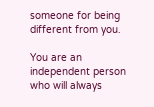someone for being different from you.

You are an independent person who will always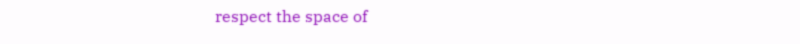respect the space of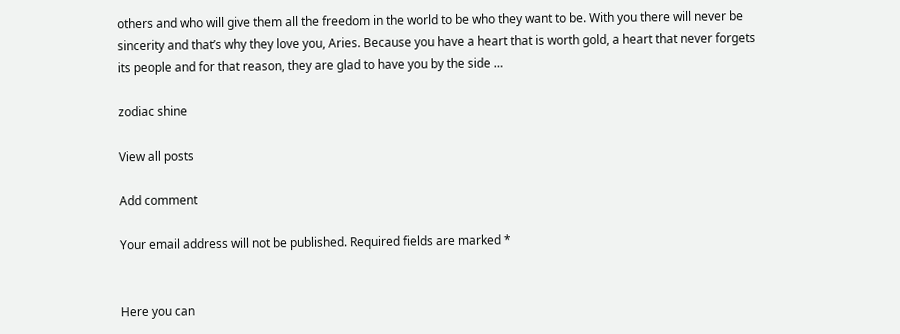others and who will give them all the freedom in the world to be who they want to be. With you there will never be sincerity and that’s why they love you, Aries. Because you have a heart that is worth gold, a heart that never forgets its people and for that reason, they are glad to have you by the side …

zodiac shine

View all posts

Add comment

Your email address will not be published. Required fields are marked *


Here you can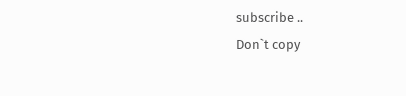subscribe ..
Don`t copy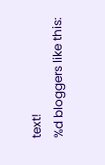text!
%d bloggers like this: